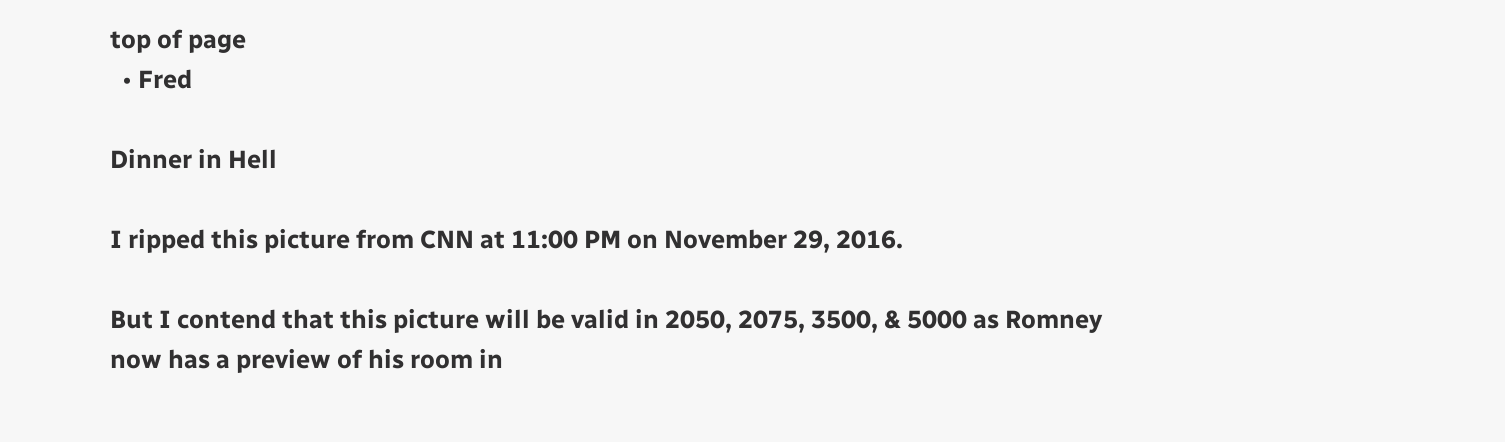top of page
  • Fred

Dinner in Hell

I ripped this picture from CNN at 11:00 PM on November 29, 2016.

But I contend that this picture will be valid in 2050, 2075, 3500, & 5000 as Romney now has a preview of his room in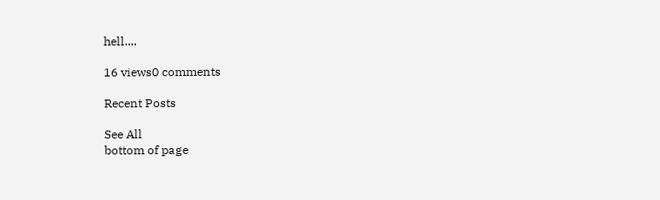hell....

16 views0 comments

Recent Posts

See All
bottom of page